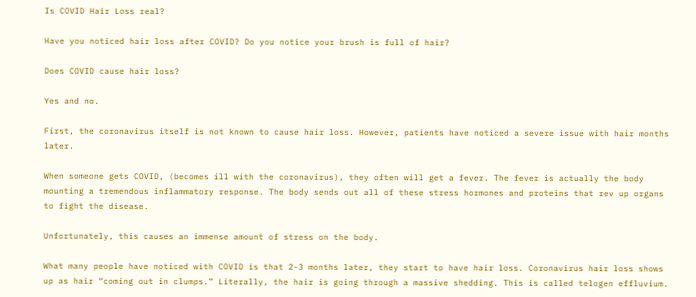Is COVID Hair Loss real?

Have you noticed hair loss after COVID? Do you notice your brush is full of hair?

Does COVID cause hair loss?

Yes and no.

First, the coronavirus itself is not known to cause hair loss. However, patients have noticed a severe issue with hair months later.

When someone gets COVID, (becomes ill with the coronavirus), they often will get a fever. The fever is actually the body mounting a tremendous inflammatory response. The body sends out all of these stress hormones and proteins that rev up organs to fight the disease.

Unfortunately, this causes an immense amount of stress on the body.

What many people have noticed with COVID is that 2-3 months later, they start to have hair loss. Coronavirus hair loss shows up as hair “coming out in clumps.” Literally, the hair is going through a massive shedding. This is called telogen effluvium.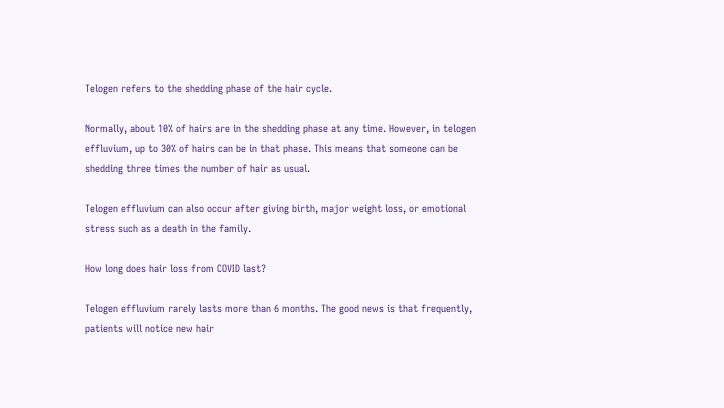Telogen refers to the shedding phase of the hair cycle.

Normally, about 10% of hairs are in the shedding phase at any time. However, in telogen effluvium, up to 30% of hairs can be in that phase. This means that someone can be shedding three times the number of hair as usual.

Telogen effluvium can also occur after giving birth, major weight loss, or emotional stress such as a death in the family.

How long does hair loss from COVID last?

Telogen effluvium rarely lasts more than 6 months. The good news is that frequently, patients will notice new hair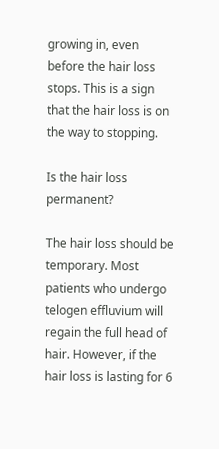growing in, even before the hair loss stops. This is a sign that the hair loss is on the way to stopping.

Is the hair loss permanent?

The hair loss should be temporary. Most patients who undergo telogen effluvium will regain the full head of hair. However, if the hair loss is lasting for 6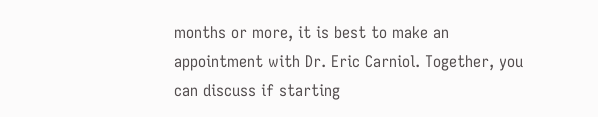months or more, it is best to make an appointment with Dr. Eric Carniol. Together, you can discuss if starting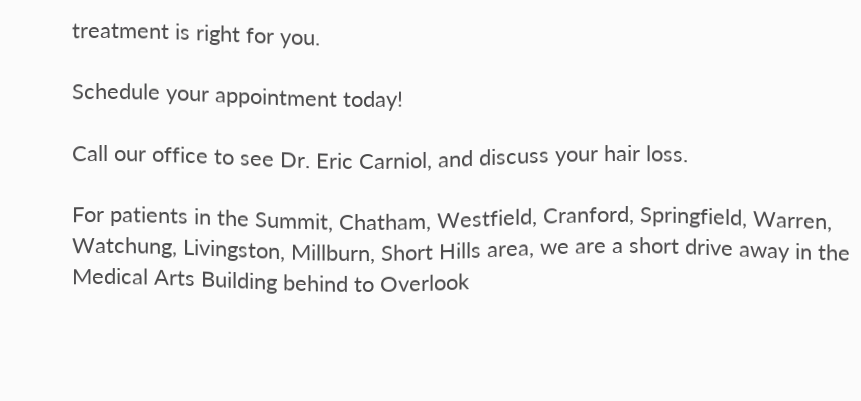treatment is right for you.

Schedule your appointment today!

Call our office to see Dr. Eric Carniol, and discuss your hair loss.

For patients in the Summit, Chatham, Westfield, Cranford, Springfield, Warren, Watchung, Livingston, Millburn, Short Hills area, we are a short drive away in the Medical Arts Building behind to Overlook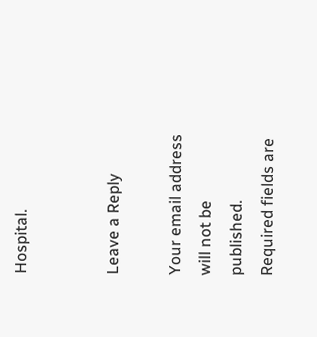Hospital.


Leave a Reply

Your email address will not be published. Required fields are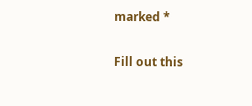marked *

Fill out this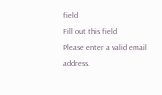field
Fill out this field
Please enter a valid email address.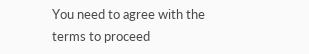You need to agree with the terms to proceed